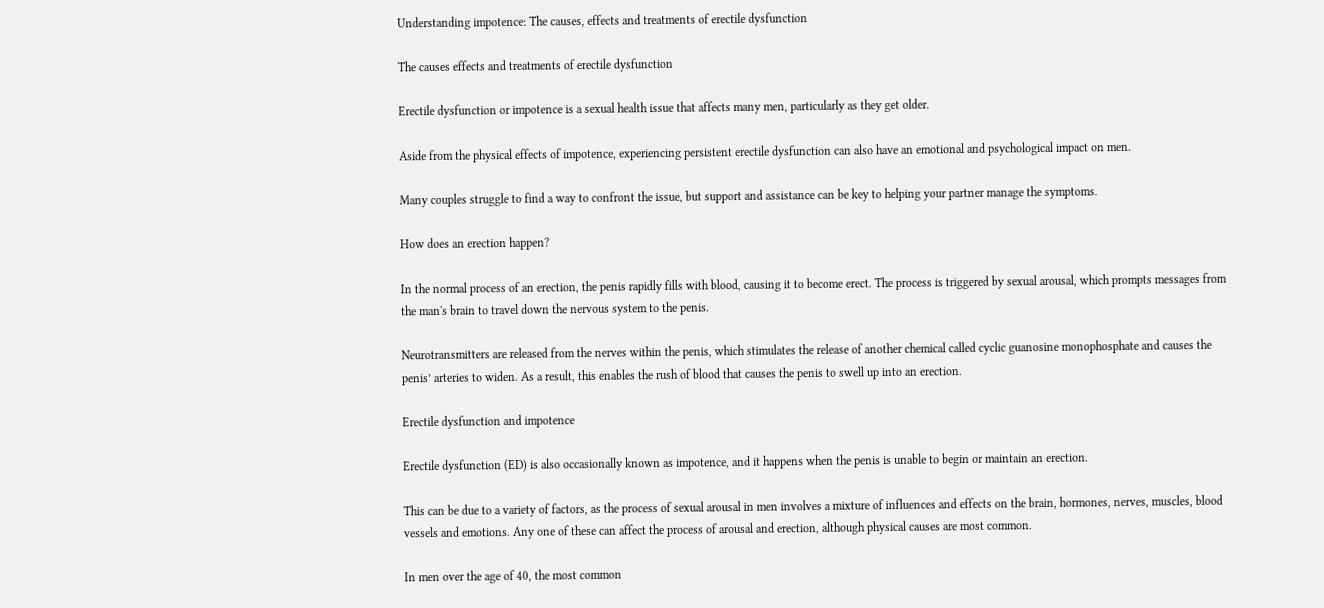Understanding impotence: The causes, effects and treatments of erectile dysfunction

The causes effects and treatments of erectile dysfunction

Erectile dysfunction or impotence is a sexual health issue that affects many men, particularly as they get older.

Aside from the physical effects of impotence, experiencing persistent erectile dysfunction can also have an emotional and psychological impact on men.

Many couples struggle to find a way to confront the issue, but support and assistance can be key to helping your partner manage the symptoms.

How does an erection happen?

In the normal process of an erection, the penis rapidly fills with blood, causing it to become erect. The process is triggered by sexual arousal, which prompts messages from the man's brain to travel down the nervous system to the penis.

Neurotransmitters are released from the nerves within the penis, which stimulates the release of another chemical called cyclic guanosine monophosphate and causes the penis’ arteries to widen. As a result, this enables the rush of blood that causes the penis to swell up into an erection.

Erectile dysfunction and impotence

Erectile dysfunction (ED) is also occasionally known as impotence, and it happens when the penis is unable to begin or maintain an erection.

This can be due to a variety of factors, as the process of sexual arousal in men involves a mixture of influences and effects on the brain, hormones, nerves, muscles, blood vessels and emotions. Any one of these can affect the process of arousal and erection, although physical causes are most common.

In men over the age of 40, the most common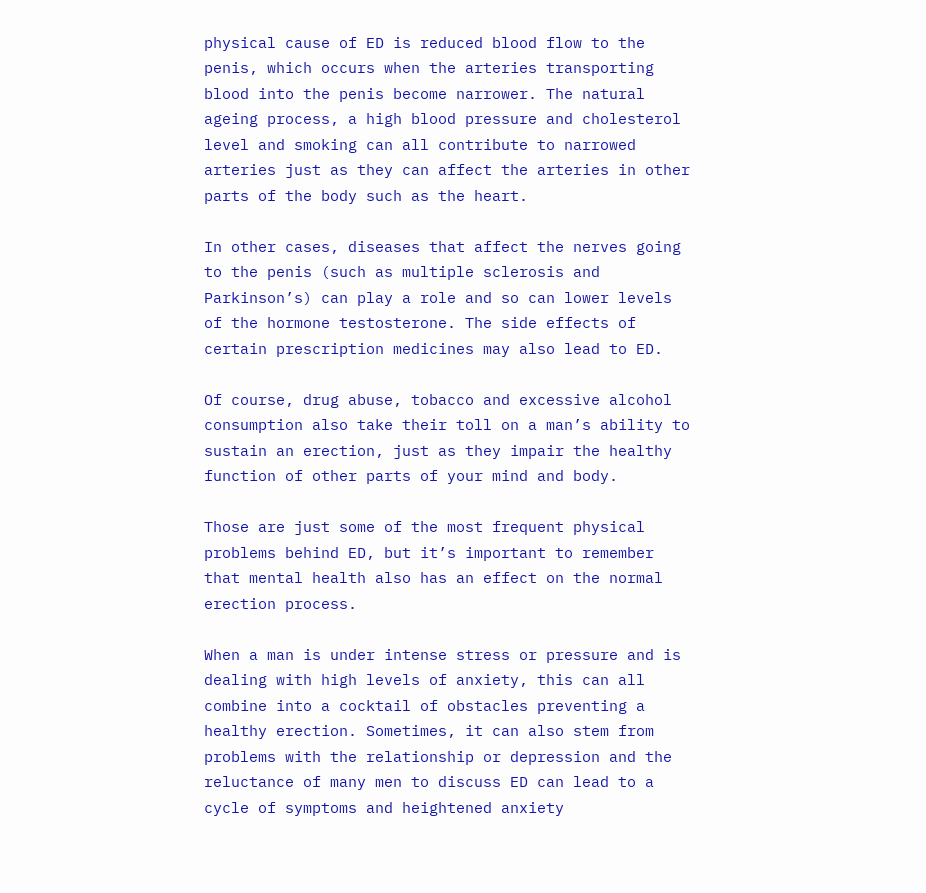physical cause of ED is reduced blood flow to the penis, which occurs when the arteries transporting blood into the penis become narrower. The natural ageing process, a high blood pressure and cholesterol level and smoking can all contribute to narrowed arteries just as they can affect the arteries in other parts of the body such as the heart.

In other cases, diseases that affect the nerves going to the penis (such as multiple sclerosis and Parkinson’s) can play a role and so can lower levels of the hormone testosterone. The side effects of certain prescription medicines may also lead to ED.

Of course, drug abuse, tobacco and excessive alcohol consumption also take their toll on a man’s ability to sustain an erection, just as they impair the healthy function of other parts of your mind and body.

Those are just some of the most frequent physical problems behind ED, but it’s important to remember that mental health also has an effect on the normal erection process.

When a man is under intense stress or pressure and is dealing with high levels of anxiety, this can all combine into a cocktail of obstacles preventing a healthy erection. Sometimes, it can also stem from problems with the relationship or depression and the reluctance of many men to discuss ED can lead to a cycle of symptoms and heightened anxiety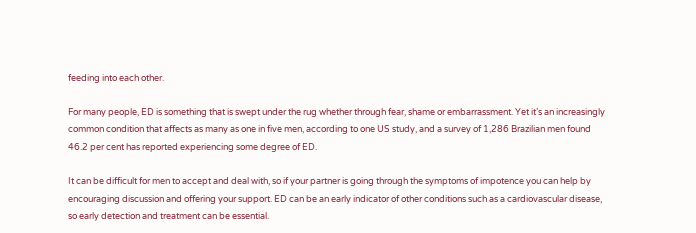feeding into each other.

For many people, ED is something that is swept under the rug whether through fear, shame or embarrassment. Yet it’s an increasingly common condition that affects as many as one in five men, according to one US study, and a survey of 1,286 Brazilian men found 46.2 per cent has reported experiencing some degree of ED.

It can be difficult for men to accept and deal with, so if your partner is going through the symptoms of impotence you can help by encouraging discussion and offering your support. ED can be an early indicator of other conditions such as a cardiovascular disease, so early detection and treatment can be essential.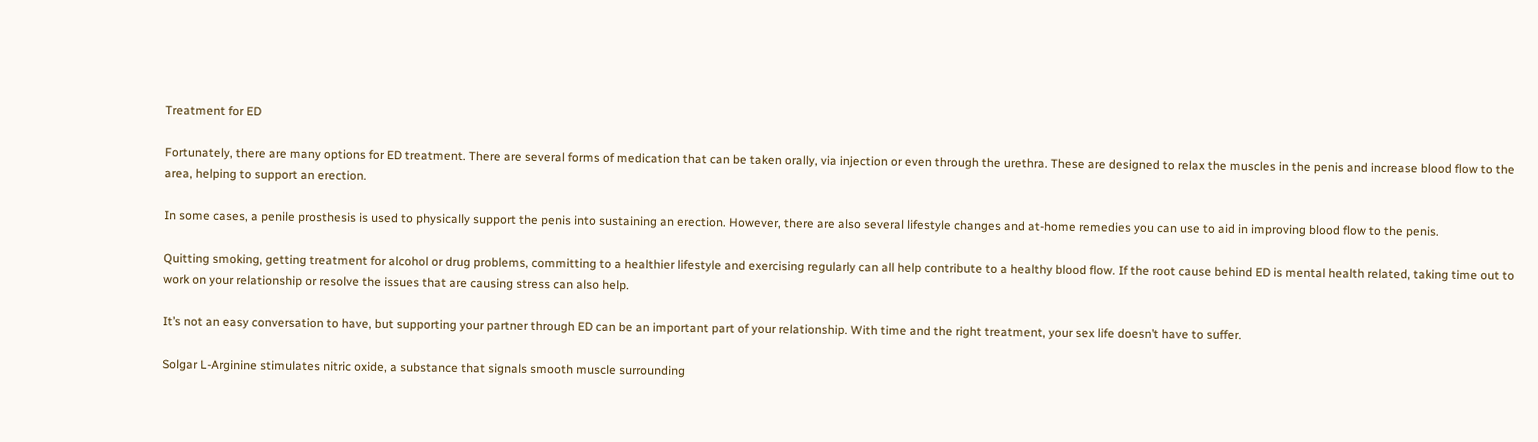Treatment for ED

Fortunately, there are many options for ED treatment. There are several forms of medication that can be taken orally, via injection or even through the urethra. These are designed to relax the muscles in the penis and increase blood flow to the area, helping to support an erection.

In some cases, a penile prosthesis is used to physically support the penis into sustaining an erection. However, there are also several lifestyle changes and at-home remedies you can use to aid in improving blood flow to the penis.

Quitting smoking, getting treatment for alcohol or drug problems, committing to a healthier lifestyle and exercising regularly can all help contribute to a healthy blood flow. If the root cause behind ED is mental health related, taking time out to work on your relationship or resolve the issues that are causing stress can also help.

It’s not an easy conversation to have, but supporting your partner through ED can be an important part of your relationship. With time and the right treatment, your sex life doesn’t have to suffer.

Solgar L-Arginine stimulates nitric oxide, a substance that signals smooth muscle surrounding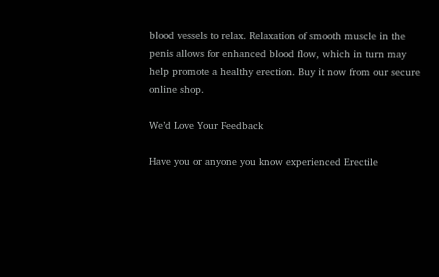blood vessels to relax. Relaxation of smooth muscle in the penis allows for enhanced blood flow, which in turn may help promote a healthy erection. Buy it now from our secure online shop.

We’d Love Your Feedback

Have you or anyone you know experienced Erectile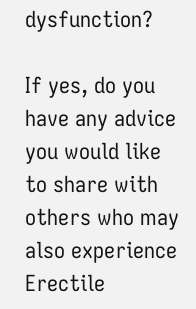dysfunction?

If yes, do you have any advice you would like to share with others who may also experience Erectile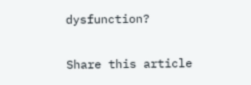dysfunction?

Share this article